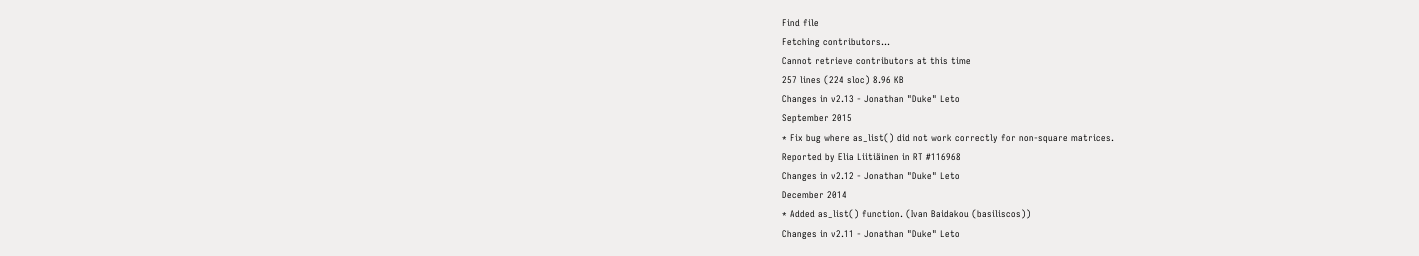Find file
Fetching contributors…
Cannot retrieve contributors at this time
257 lines (224 sloc) 8.96 KB
Changes in v2.13 - Jonathan "Duke" Leto
September 2015
* Fix bug where as_list() did not work correctly for non-square matrices.
Reported by Elia Liitiäinen in RT #116968
Changes in v2.12 - Jonathan "Duke" Leto
December 2014
* Added as_list() function. (Ivan Baidakou (basiliscos))
Changes in v2.11 - Jonathan "Duke" Leto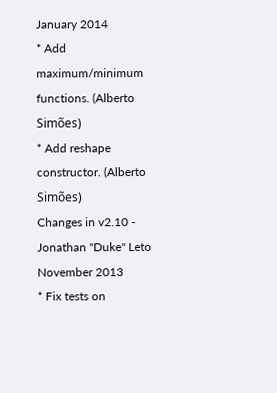January 2014
* Add maximum/minimum functions. (Alberto Simões)
* Add reshape constructor. (Alberto Simões)
Changes in v2.10 - Jonathan "Duke" Leto
November 2013
* Fix tests on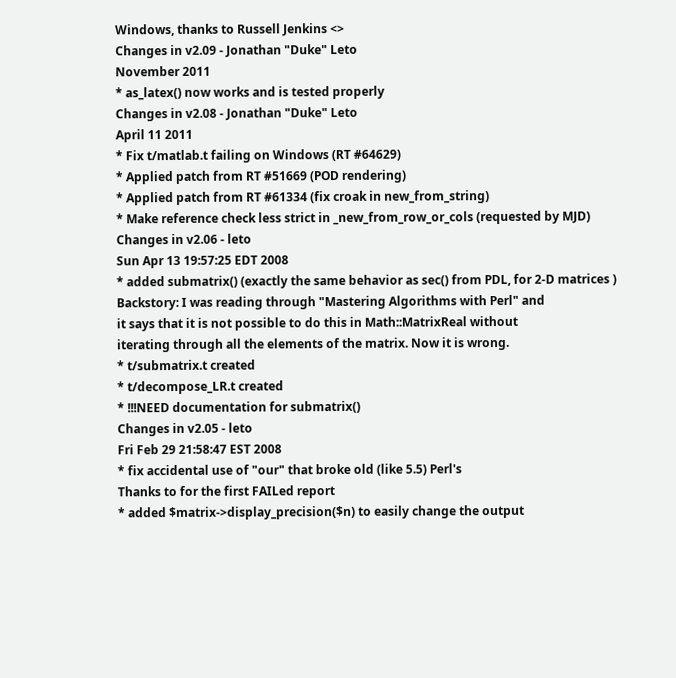Windows, thanks to Russell Jenkins <>
Changes in v2.09 - Jonathan "Duke" Leto
November 2011
* as_latex() now works and is tested properly
Changes in v2.08 - Jonathan "Duke" Leto
April 11 2011
* Fix t/matlab.t failing on Windows (RT #64629)
* Applied patch from RT #51669 (POD rendering)
* Applied patch from RT #61334 (fix croak in new_from_string)
* Make reference check less strict in _new_from_row_or_cols (requested by MJD)
Changes in v2.06 - leto
Sun Apr 13 19:57:25 EDT 2008
* added submatrix() (exactly the same behavior as sec() from PDL, for 2-D matrices )
Backstory: I was reading through "Mastering Algorithms with Perl" and
it says that it is not possible to do this in Math::MatrixReal without
iterating through all the elements of the matrix. Now it is wrong.
* t/submatrix.t created
* t/decompose_LR.t created
* !!!NEED documentation for submatrix()
Changes in v2.05 - leto
Fri Feb 29 21:58:47 EST 2008
* fix accidental use of "our" that broke old (like 5.5) Perl's
Thanks to for the first FAILed report
* added $matrix->display_precision($n) to easily change the output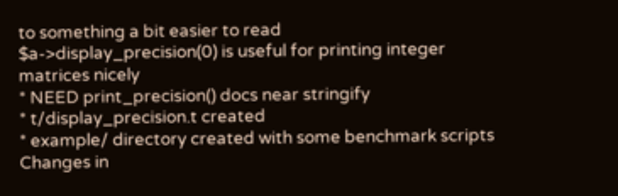to something a bit easier to read
$a->display_precision(0) is useful for printing integer matrices nicely
* NEED print_precision() docs near stringify
* t/display_precision.t created
* example/ directory created with some benchmark scripts
Changes in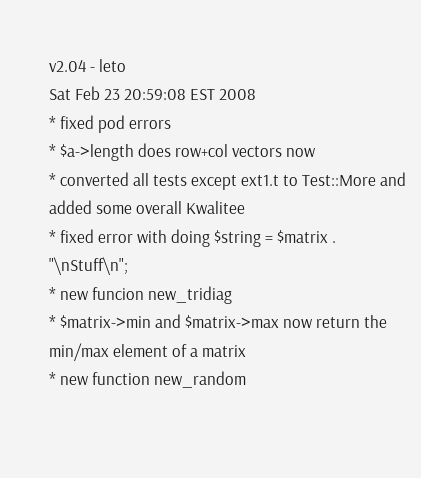v2.04 - leto
Sat Feb 23 20:59:08 EST 2008
* fixed pod errors
* $a->length does row+col vectors now
* converted all tests except ext1.t to Test::More and added some overall Kwalitee
* fixed error with doing $string = $matrix . "\nStuff\n";
* new funcion new_tridiag
* $matrix->min and $matrix->max now return the min/max element of a matrix
* new function new_random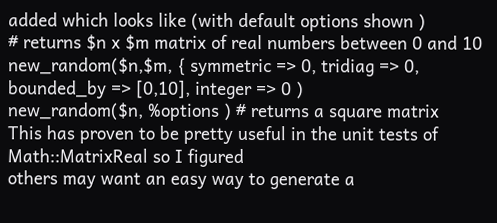added which looks like (with default options shown )
# returns $n x $m matrix of real numbers between 0 and 10
new_random($n,$m, { symmetric => 0, tridiag => 0, bounded_by => [0,10], integer => 0 )
new_random($n, %options ) # returns a square matrix
This has proven to be pretty useful in the unit tests of Math::MatrixReal so I figured
others may want an easy way to generate a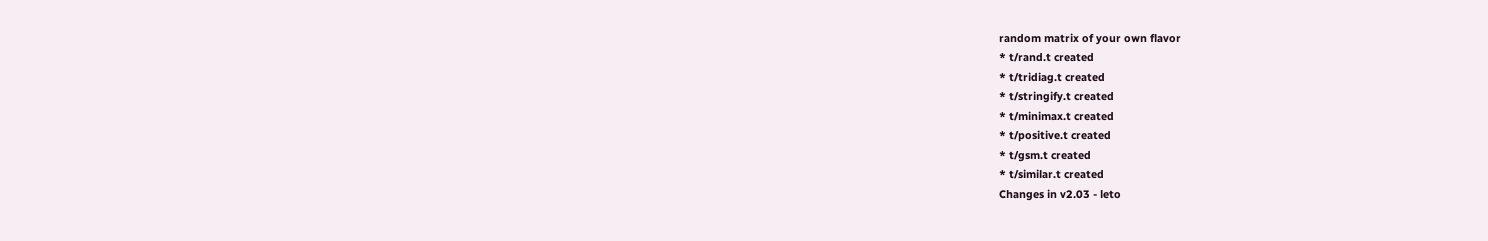random matrix of your own flavor
* t/rand.t created
* t/tridiag.t created
* t/stringify.t created
* t/minimax.t created
* t/positive.t created
* t/gsm.t created
* t/similar.t created
Changes in v2.03 - leto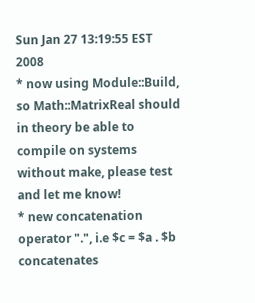Sun Jan 27 13:19:55 EST 2008
* now using Module::Build, so Math::MatrixReal should in theory be able to
compile on systems without make, please test and let me know!
* new concatenation operator ".", i.e $c = $a . $b concatenates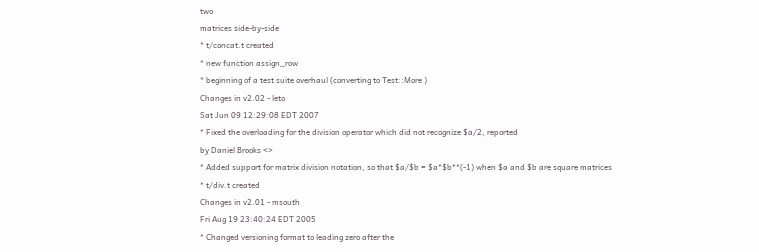two
matrices side-by-side
* t/concat.t created
* new function assign_row
* beginning of a test suite overhaul (converting to Test::More )
Changes in v2.02 - leto
Sat Jun 09 12:29:08 EDT 2007
* Fixed the overloading for the division operator which did not recognize $a/2, reported
by Daniel Brooks <>
* Added support for matrix division notation, so that $a/$b = $a*$b**(-1) when $a and $b are square matrices
* t/div.t created
Changes in v2.01 - msouth
Fri Aug 19 23:40:24 EDT 2005
* Changed versioning format to leading zero after the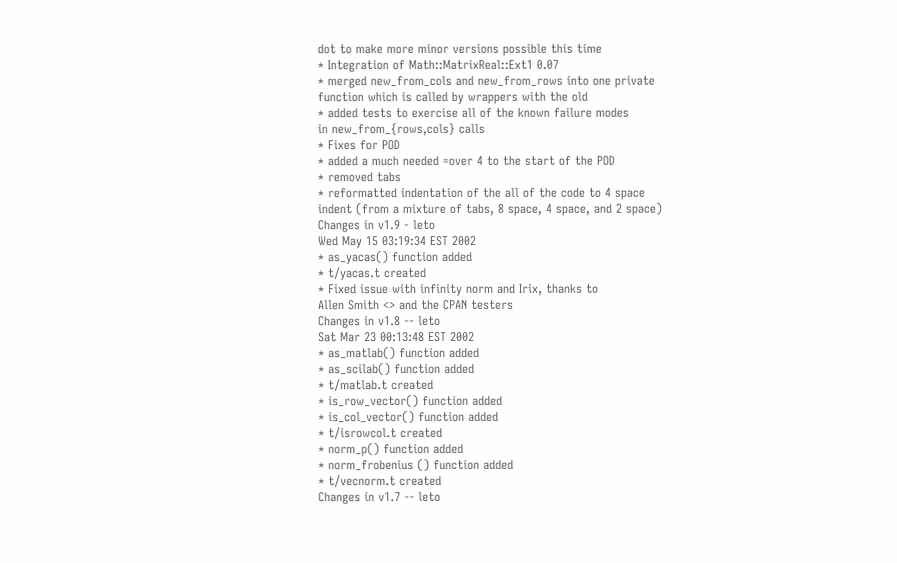dot to make more minor versions possible this time
* Integration of Math::MatrixReal::Ext1 0.07
* merged new_from_cols and new_from_rows into one private
function which is called by wrappers with the old
* added tests to exercise all of the known failure modes
in new_from_{rows,cols} calls
* Fixes for POD
* added a much needed =over 4 to the start of the POD
* removed tabs
* reformatted indentation of the all of the code to 4 space
indent (from a mixture of tabs, 8 space, 4 space, and 2 space)
Changes in v1.9 - leto
Wed May 15 03:19:34 EST 2002
* as_yacas() function added
* t/yacas.t created
* Fixed issue with infinity norm and Irix, thanks to
Allen Smith <> and the CPAN testers
Changes in v1.8 -- leto
Sat Mar 23 00:13:48 EST 2002
* as_matlab() function added
* as_scilab() function added
* t/matlab.t created
* is_row_vector() function added
* is_col_vector() function added
* t/isrowcol.t created
* norm_p() function added
* norm_frobenius () function added
* t/vecnorm.t created
Changes in v1.7 -- leto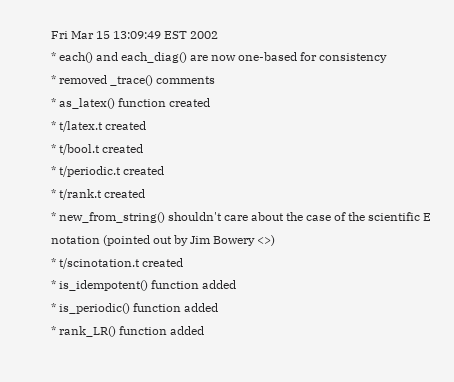Fri Mar 15 13:09:49 EST 2002
* each() and each_diag() are now one-based for consistency
* removed _trace() comments
* as_latex() function created
* t/latex.t created
* t/bool.t created
* t/periodic.t created
* t/rank.t created
* new_from_string() shouldn't care about the case of the scientific E
notation (pointed out by Jim Bowery <>)
* t/scinotation.t created
* is_idempotent() function added
* is_periodic() function added
* rank_LR() function added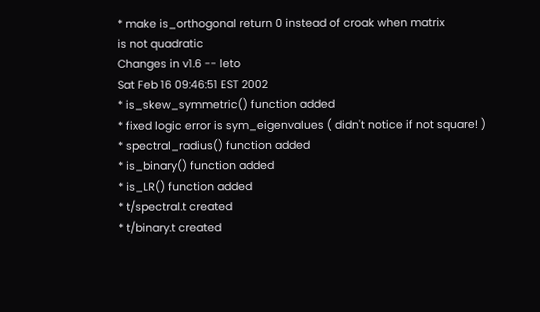* make is_orthogonal return 0 instead of croak when matrix
is not quadratic
Changes in v1.6 -- leto
Sat Feb 16 09:46:51 EST 2002
* is_skew_symmetric() function added
* fixed logic error is sym_eigenvalues ( didn't notice if not square! )
* spectral_radius() function added
* is_binary() function added
* is_LR() function added
* t/spectral.t created
* t/binary.t created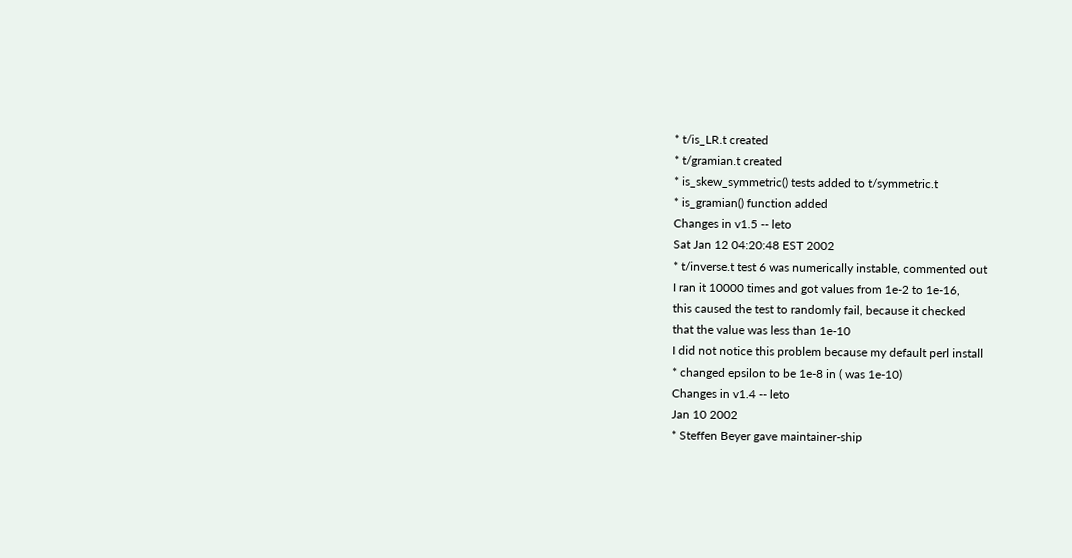* t/is_LR.t created
* t/gramian.t created
* is_skew_symmetric() tests added to t/symmetric.t
* is_gramian() function added
Changes in v1.5 -- leto
Sat Jan 12 04:20:48 EST 2002
* t/inverse.t test 6 was numerically instable, commented out
I ran it 10000 times and got values from 1e-2 to 1e-16,
this caused the test to randomly fail, because it checked
that the value was less than 1e-10
I did not notice this problem because my default perl install
* changed epsilon to be 1e-8 in ( was 1e-10)
Changes in v1.4 -- leto
Jan 10 2002
* Steffen Beyer gave maintainer-ship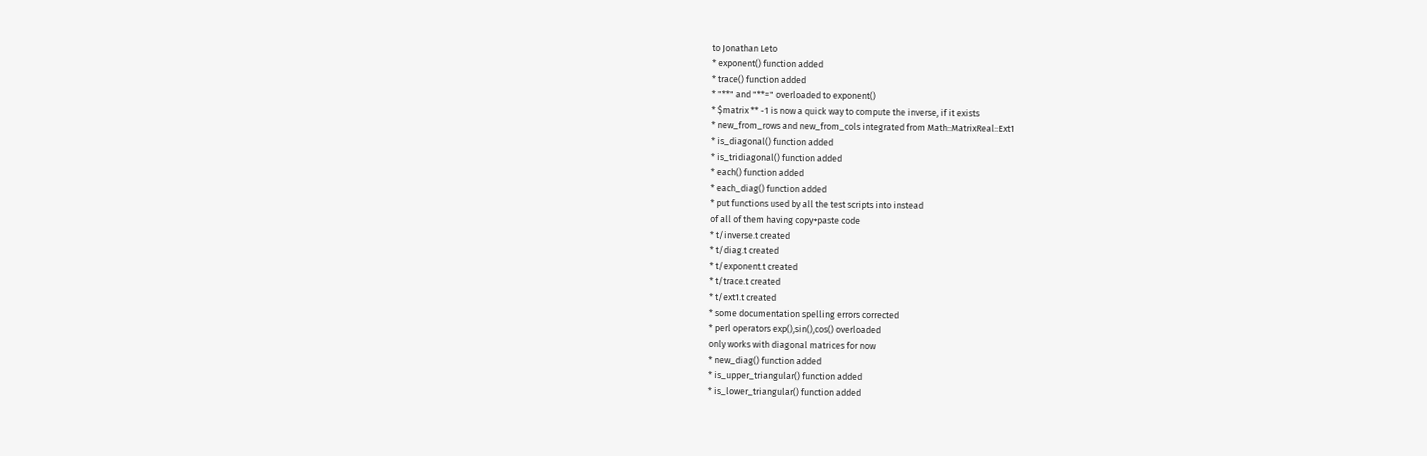to Jonathan Leto
* exponent() function added
* trace() function added
* "**" and "**=" overloaded to exponent()
* $matrix ** -1 is now a quick way to compute the inverse, if it exists
* new_from_rows and new_from_cols integrated from Math::MatrixReal::Ext1
* is_diagonal() function added
* is_tridiagonal() function added
* each() function added
* each_diag() function added
* put functions used by all the test scripts into instead
of all of them having copy+paste code
* t/inverse.t created
* t/diag.t created
* t/exponent.t created
* t/trace.t created
* t/ext1.t created
* some documentation spelling errors corrected
* perl operators exp(),sin(),cos() overloaded
only works with diagonal matrices for now
* new_diag() function added
* is_upper_triangular() function added
* is_lower_triangular() function added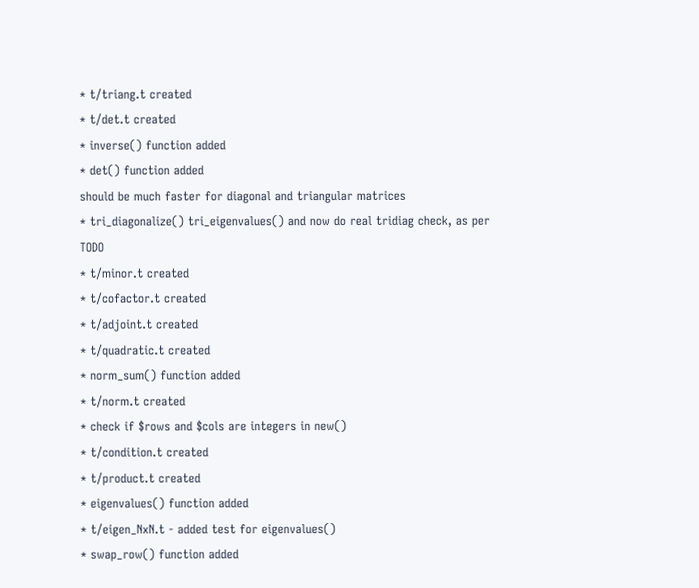* t/triang.t created
* t/det.t created
* inverse() function added
* det() function added
should be much faster for diagonal and triangular matrices
* tri_diagonalize() tri_eigenvalues() and now do real tridiag check, as per TODO
* t/minor.t created
* t/cofactor.t created
* t/adjoint.t created
* t/quadratic.t created
* norm_sum() function added
* t/norm.t created
* check if $rows and $cols are integers in new()
* t/condition.t created
* t/product.t created
* eigenvalues() function added
* t/eigen_NxN.t - added test for eigenvalues()
* swap_row() function added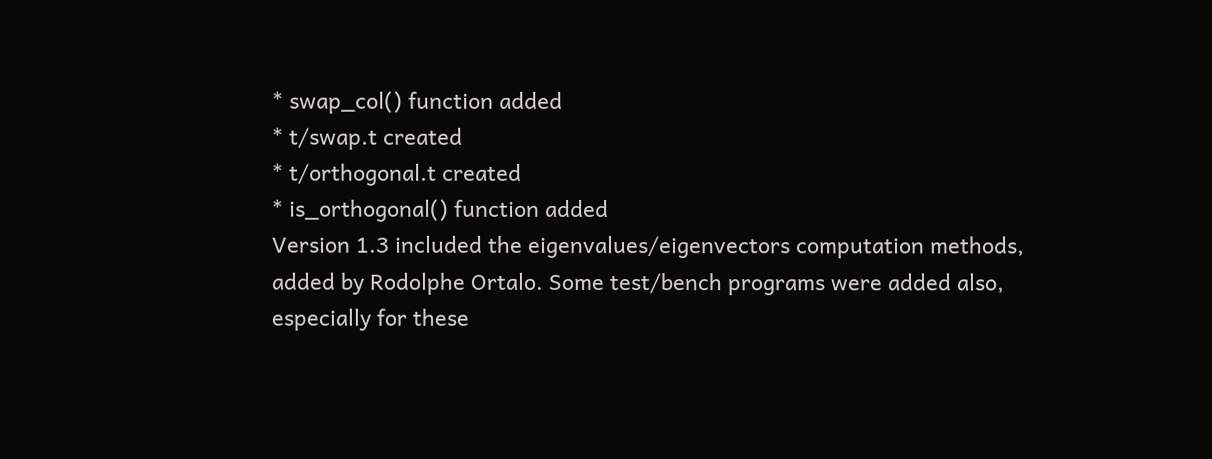* swap_col() function added
* t/swap.t created
* t/orthogonal.t created
* is_orthogonal() function added
Version 1.3 included the eigenvalues/eigenvectors computation methods,
added by Rodolphe Ortalo. Some test/bench programs were added also,
especially for these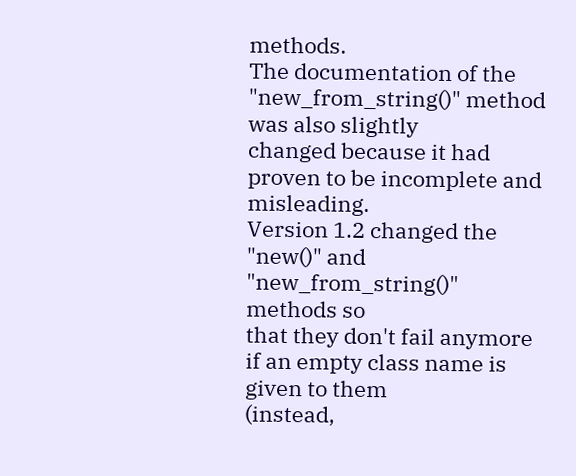methods.
The documentation of the "new_from_string()" method was also slightly
changed because it had proven to be incomplete and misleading.
Version 1.2 changed the "new()" and "new_from_string()" methods so
that they don't fail anymore if an empty class name is given to them
(instead,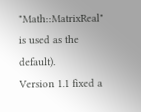"Math::MatrixReal" is used as the default).
Version 1.1 fixed a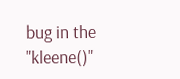bug in the "kleene()"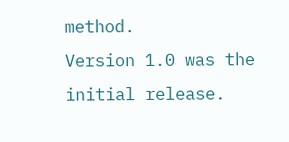method.
Version 1.0 was the initial release.